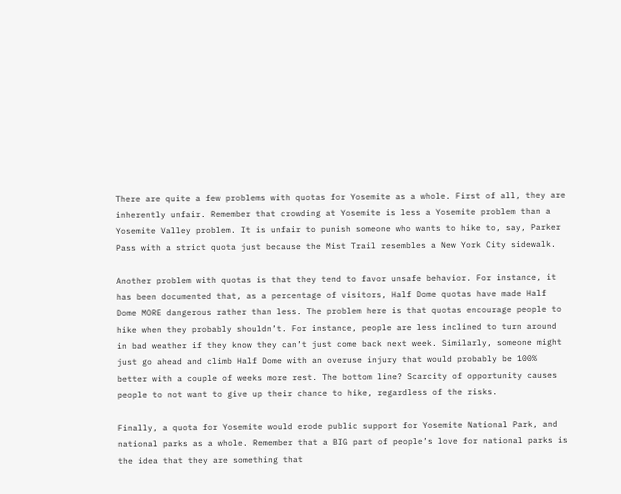There are quite a few problems with quotas for Yosemite as a whole. First of all, they are inherently unfair. Remember that crowding at Yosemite is less a Yosemite problem than a Yosemite Valley problem. It is unfair to punish someone who wants to hike to, say, Parker Pass with a strict quota just because the Mist Trail resembles a New York City sidewalk.

Another problem with quotas is that they tend to favor unsafe behavior. For instance, it has been documented that, as a percentage of visitors, Half Dome quotas have made Half Dome MORE dangerous rather than less. The problem here is that quotas encourage people to hike when they probably shouldn’t. For instance, people are less inclined to turn around in bad weather if they know they can’t just come back next week. Similarly, someone might just go ahead and climb Half Dome with an overuse injury that would probably be 100% better with a couple of weeks more rest. The bottom line? Scarcity of opportunity causes people to not want to give up their chance to hike, regardless of the risks.

Finally, a quota for Yosemite would erode public support for Yosemite National Park, and national parks as a whole. Remember that a BIG part of people’s love for national parks is the idea that they are something that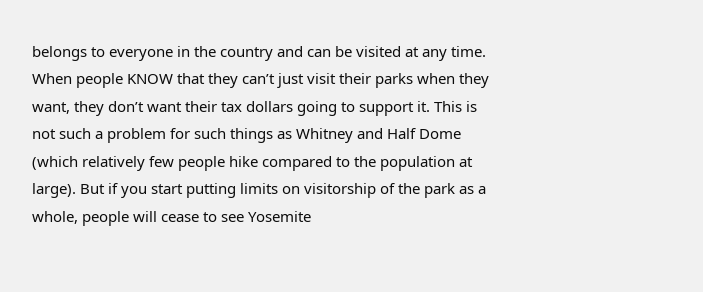belongs to everyone in the country and can be visited at any time. When people KNOW that they can’t just visit their parks when they want, they don’t want their tax dollars going to support it. This is not such a problem for such things as Whitney and Half Dome (which relatively few people hike compared to the population at large). But if you start putting limits on visitorship of the park as a whole, people will cease to see Yosemite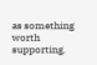as something worth supporting.